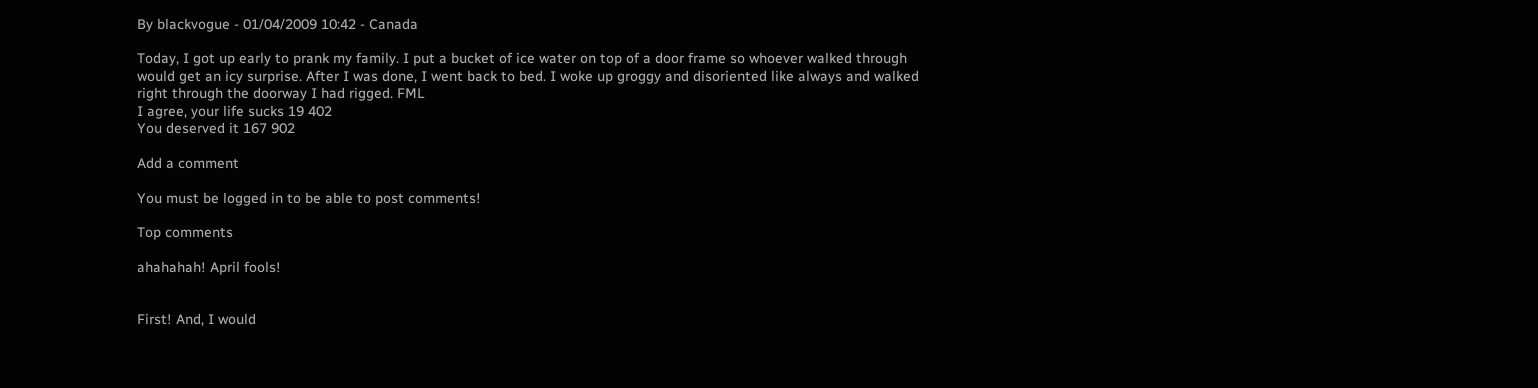By blackvogue - 01/04/2009 10:42 - Canada

Today, I got up early to prank my family. I put a bucket of ice water on top of a door frame so whoever walked through would get an icy surprise. After I was done, I went back to bed. I woke up groggy and disoriented like always and walked right through the doorway I had rigged. FML
I agree, your life sucks 19 402
You deserved it 167 902

Add a comment

You must be logged in to be able to post comments!

Top comments

ahahahah! April fools!


First! And, I would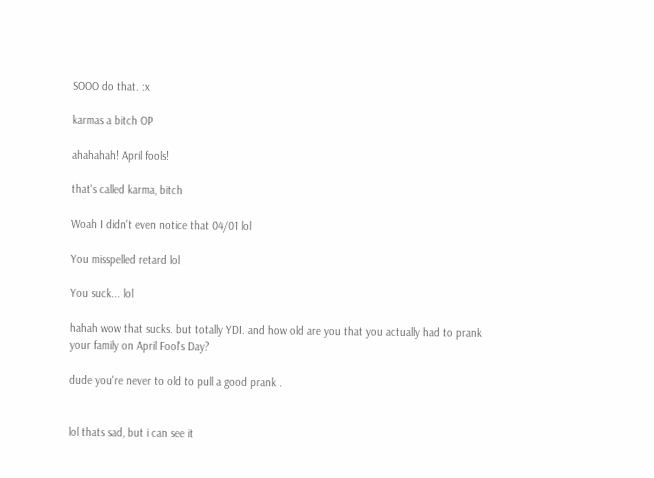SOOO do that. :x

karmas a bitch OP

ahahahah! April fools!

that's called karma, bitch

Woah I didn't even notice that 04/01 lol

You misspelled retard lol

You suck... lol

hahah wow that sucks. but totally YDI. and how old are you that you actually had to prank your family on April Fool's Day?

dude you're never to old to pull a good prank .


lol thats sad, but i can see it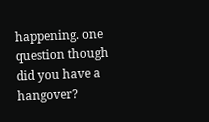happening. one question though did you have a hangover?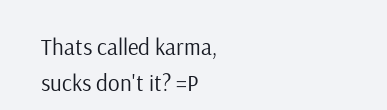Thats called karma, sucks don't it? =P